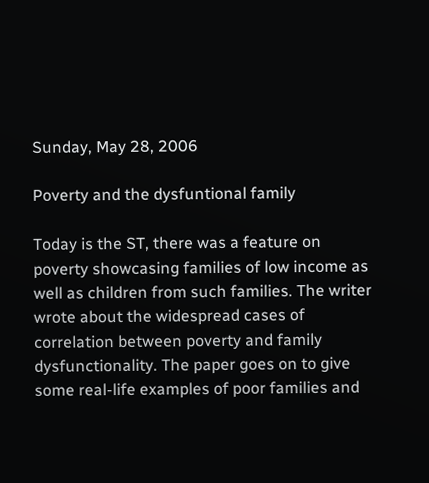Sunday, May 28, 2006

Poverty and the dysfuntional family

Today is the ST, there was a feature on poverty showcasing families of low income as well as children from such families. The writer wrote about the widespread cases of correlation between poverty and family dysfunctionality. The paper goes on to give some real-life examples of poor families and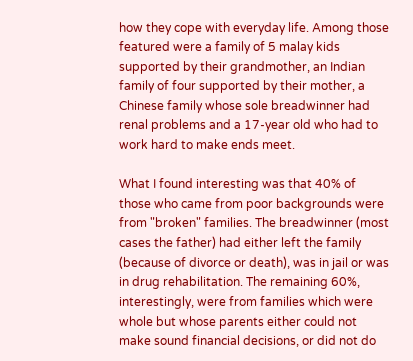how they cope with everyday life. Among those featured were a family of 5 malay kids supported by their grandmother, an Indian family of four supported by their mother, a Chinese family whose sole breadwinner had renal problems and a 17-year old who had to work hard to make ends meet.

What I found interesting was that 40% of those who came from poor backgrounds were from "broken" families. The breadwinner (most cases the father) had either left the family (because of divorce or death), was in jail or was in drug rehabilitation. The remaining 60%, interestingly, were from families which were whole but whose parents either could not make sound financial decisions, or did not do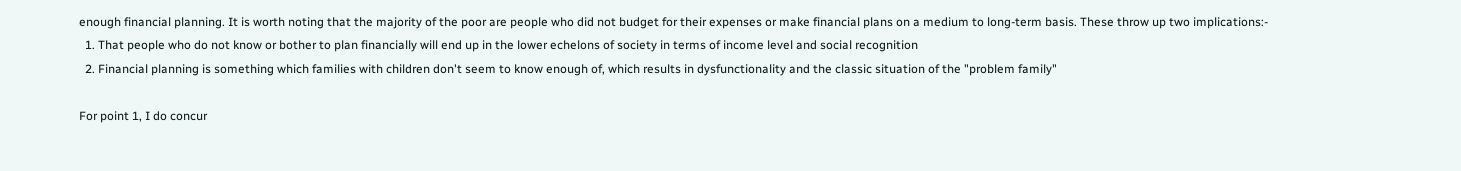enough financial planning. It is worth noting that the majority of the poor are people who did not budget for their expenses or make financial plans on a medium to long-term basis. These throw up two implications:-
  1. That people who do not know or bother to plan financially will end up in the lower echelons of society in terms of income level and social recognition
  2. Financial planning is something which families with children don't seem to know enough of, which results in dysfunctionality and the classic situation of the "problem family"

For point 1, I do concur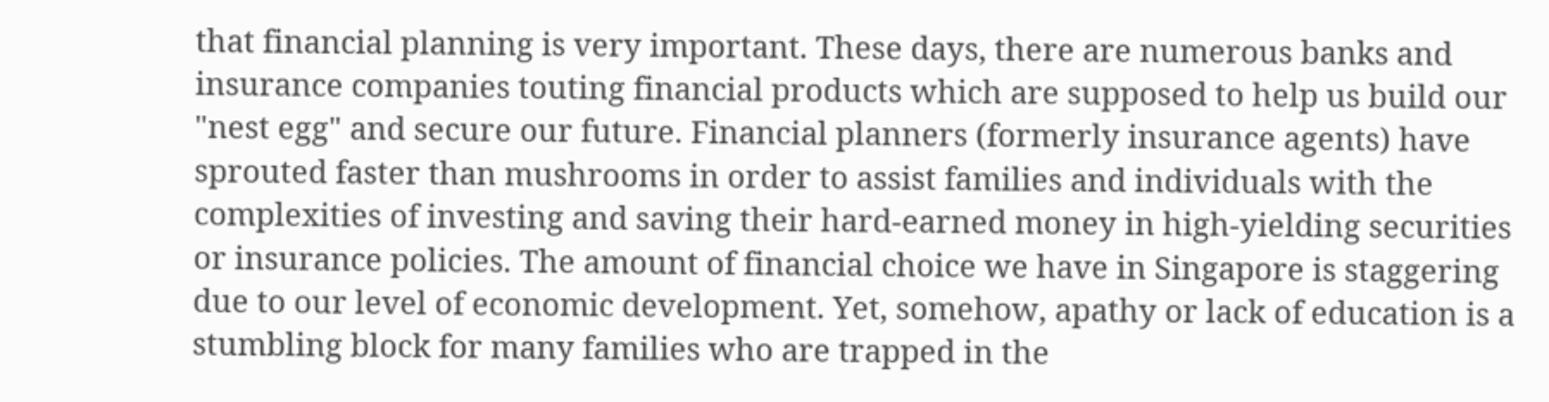that financial planning is very important. These days, there are numerous banks and insurance companies touting financial products which are supposed to help us build our "nest egg" and secure our future. Financial planners (formerly insurance agents) have sprouted faster than mushrooms in order to assist families and individuals with the complexities of investing and saving their hard-earned money in high-yielding securities or insurance policies. The amount of financial choice we have in Singapore is staggering due to our level of economic development. Yet, somehow, apathy or lack of education is a stumbling block for many families who are trapped in the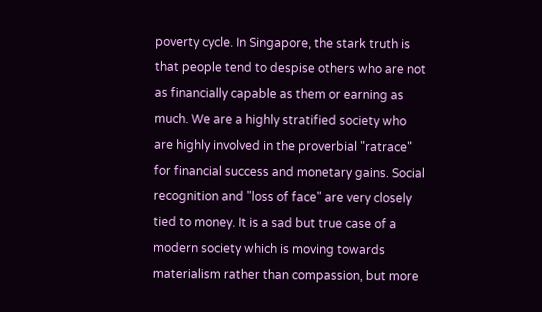poverty cycle. In Singapore, the stark truth is that people tend to despise others who are not as financially capable as them or earning as much. We are a highly stratified society who are highly involved in the proverbial "ratrace" for financial success and monetary gains. Social recognition and "loss of face" are very closely tied to money. It is a sad but true case of a modern society which is moving towards materialism rather than compassion, but more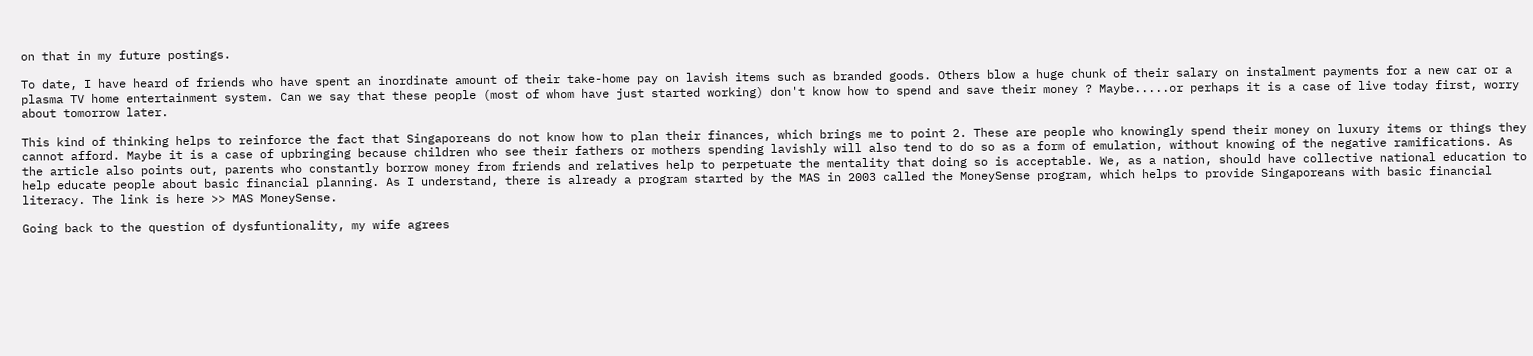on that in my future postings.

To date, I have heard of friends who have spent an inordinate amount of their take-home pay on lavish items such as branded goods. Others blow a huge chunk of their salary on instalment payments for a new car or a plasma TV home entertainment system. Can we say that these people (most of whom have just started working) don't know how to spend and save their money ? Maybe.....or perhaps it is a case of live today first, worry about tomorrow later.

This kind of thinking helps to reinforce the fact that Singaporeans do not know how to plan their finances, which brings me to point 2. These are people who knowingly spend their money on luxury items or things they cannot afford. Maybe it is a case of upbringing because children who see their fathers or mothers spending lavishly will also tend to do so as a form of emulation, without knowing of the negative ramifications. As the article also points out, parents who constantly borrow money from friends and relatives help to perpetuate the mentality that doing so is acceptable. We, as a nation, should have collective national education to help educate people about basic financial planning. As I understand, there is already a program started by the MAS in 2003 called the MoneySense program, which helps to provide Singaporeans with basic financial literacy. The link is here >> MAS MoneySense.

Going back to the question of dysfuntionality, my wife agrees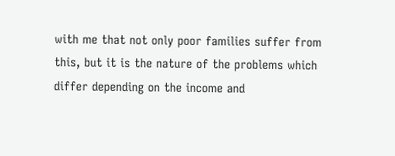with me that not only poor families suffer from this, but it is the nature of the problems which differ depending on the income and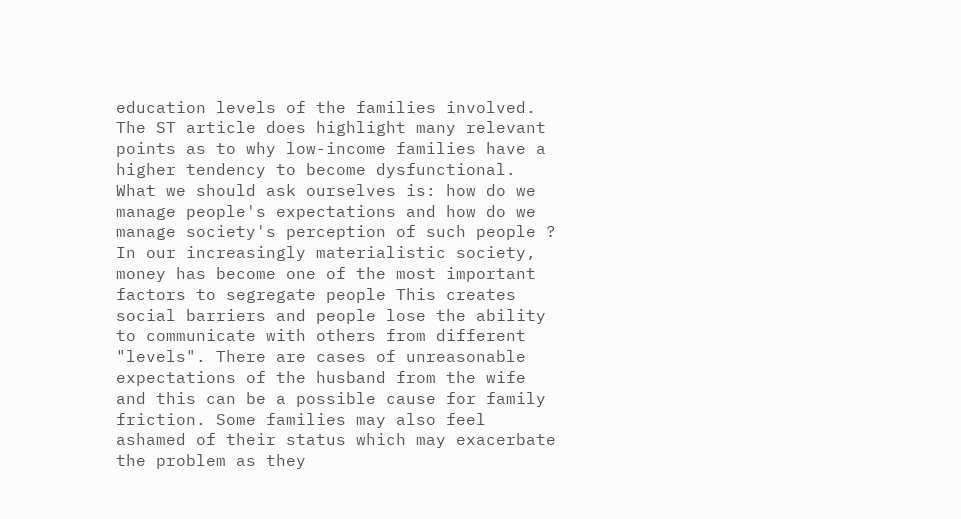education levels of the families involved. The ST article does highlight many relevant points as to why low-income families have a higher tendency to become dysfunctional. What we should ask ourselves is: how do we manage people's expectations and how do we manage society's perception of such people ? In our increasingly materialistic society, money has become one of the most important factors to segregate people This creates social barriers and people lose the ability to communicate with others from different "levels". There are cases of unreasonable expectations of the husband from the wife and this can be a possible cause for family friction. Some families may also feel ashamed of their status which may exacerbate the problem as they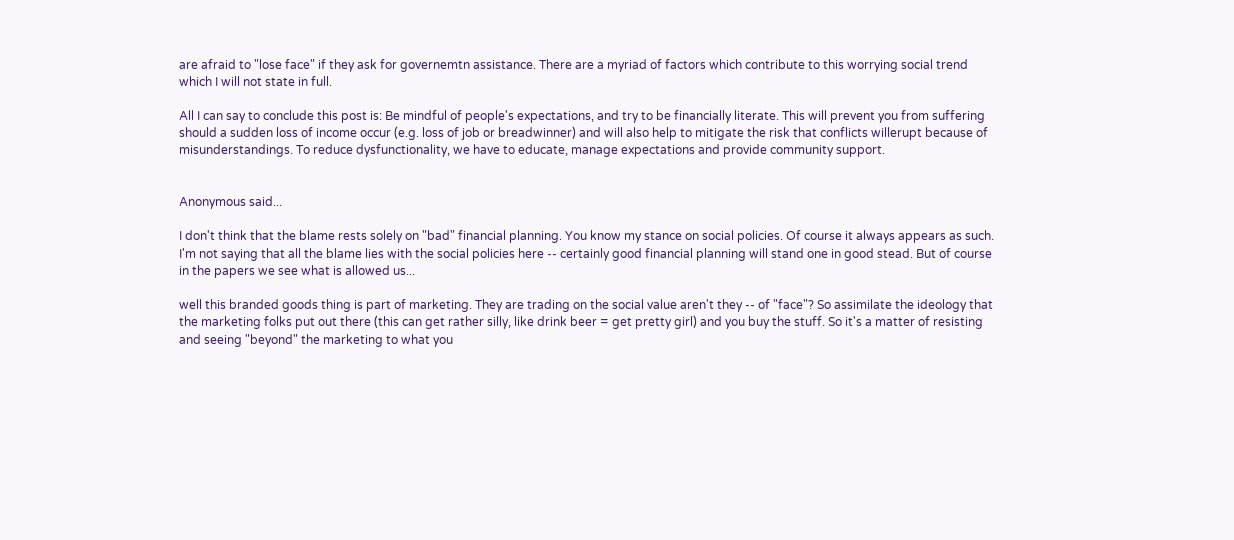are afraid to "lose face" if they ask for governemtn assistance. There are a myriad of factors which contribute to this worrying social trend which I will not state in full.

All I can say to conclude this post is: Be mindful of people's expectations, and try to be financially literate. This will prevent you from suffering should a sudden loss of income occur (e.g. loss of job or breadwinner) and will also help to mitigate the risk that conflicts willerupt because of misunderstandings. To reduce dysfunctionality, we have to educate, manage expectations and provide community support.


Anonymous said...

I don't think that the blame rests solely on "bad" financial planning. You know my stance on social policies. Of course it always appears as such. I'm not saying that all the blame lies with the social policies here -- certainly good financial planning will stand one in good stead. But of course in the papers we see what is allowed us...

well this branded goods thing is part of marketing. They are trading on the social value aren't they -- of "face"? So assimilate the ideology that the marketing folks put out there (this can get rather silly, like drink beer = get pretty girl) and you buy the stuff. So it's a matter of resisting and seeing "beyond" the marketing to what you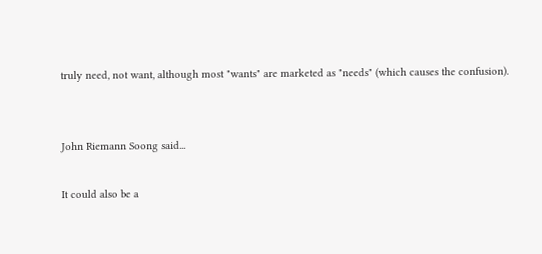truly need, not want, although most "wants" are marketed as "needs" (which causes the confusion).


John Riemann Soong said...

It could also be a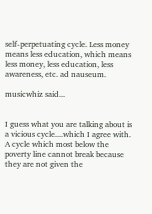self-perpetuating cycle. Less money means less education, which means less money, less education, less awareness, etc. ad nauseum.

musicwhiz said...


I guess what you are talking about is a vicious cycle....which I agree with. A cycle which most below the poverty line cannot break because they are not given the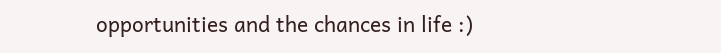opportunities and the chances in life :)